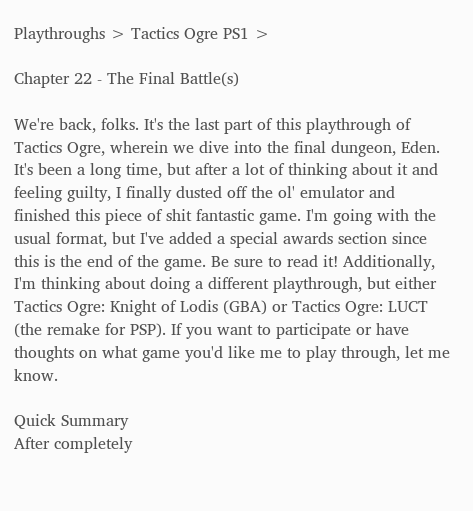Playthroughs > Tactics Ogre PS1 >

Chapter 22 - The Final Battle(s)

We're back, folks. It's the last part of this playthrough of Tactics Ogre, wherein we dive into the final dungeon, Eden. It's been a long time, but after a lot of thinking about it and feeling guilty, I finally dusted off the ol' emulator and finished this piece of shit fantastic game. I'm going with the usual format, but I've added a special awards section since this is the end of the game. Be sure to read it! Additionally, I'm thinking about doing a different playthrough, but either Tactics Ogre: Knight of Lodis (GBA) or Tactics Ogre: LUCT (the remake for PSP). If you want to participate or have thoughts on what game you'd like me to play through, let me know.

Quick Summary
After completely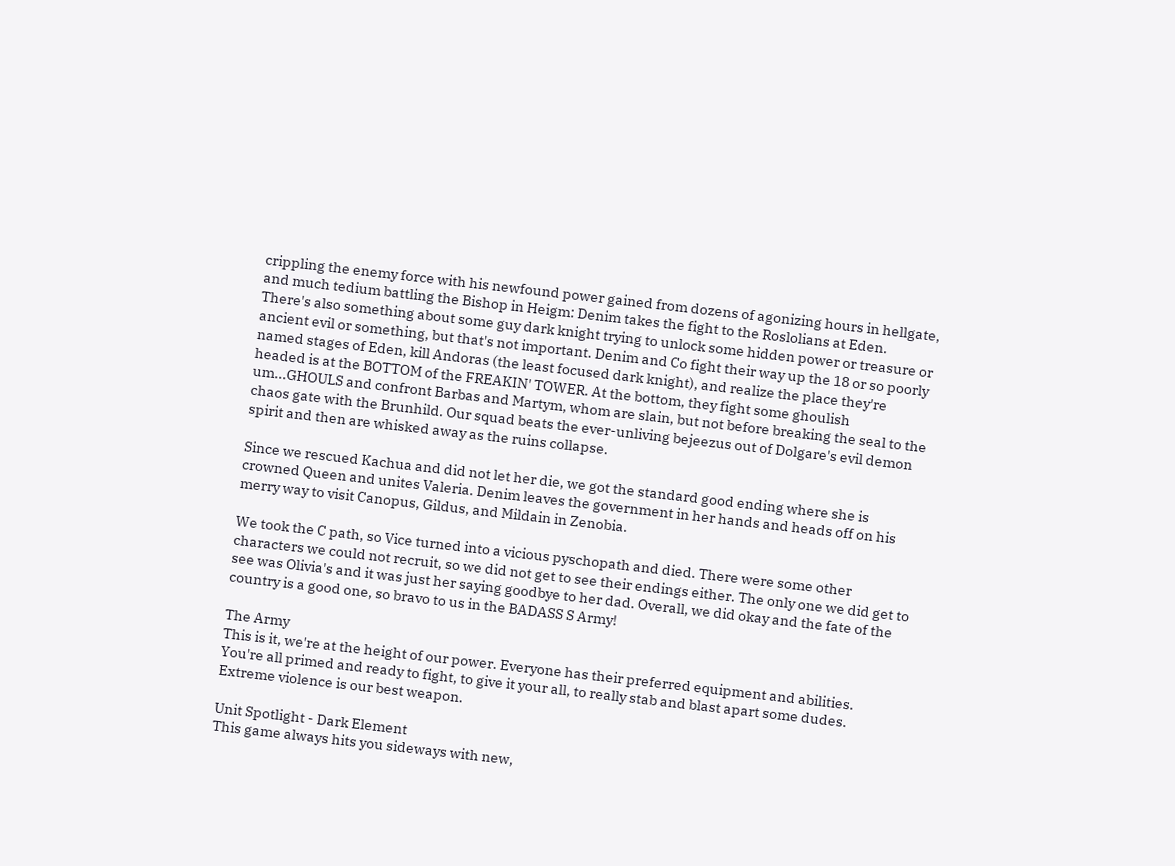crippling the enemy force with his newfound power gained from dozens of agonizing hours in hellgate, and much tedium battling the Bishop in Heigm: Denim takes the fight to the Roslolians at Eden. There's also something about some guy dark knight trying to unlock some hidden power or treasure or ancient evil or something, but that's not important. Denim and Co fight their way up the 18 or so poorly named stages of Eden, kill Andoras (the least focused dark knight), and realize the place they're headed is at the BOTTOM of the FREAKIN' TOWER. At the bottom, they fight some ghoulish um...GHOULS and confront Barbas and Martym, whom are slain, but not before breaking the seal to the chaos gate with the Brunhild. Our squad beats the ever-unliving bejeezus out of Dolgare's evil demon spirit and then are whisked away as the ruins collapse.

Since we rescued Kachua and did not let her die, we got the standard good ending where she is crowned Queen and unites Valeria. Denim leaves the government in her hands and heads off on his merry way to visit Canopus, Gildus, and Mildain in Zenobia.

We took the C path, so Vice turned into a vicious pyschopath and died. There were some other characters we could not recruit, so we did not get to see their endings either. The only one we did get to see was Olivia's and it was just her saying goodbye to her dad. Overall, we did okay and the fate of the country is a good one, so bravo to us in the BADASS S Army!

The Army
This is it, we're at the height of our power. Everyone has their preferred equipment and abilities. You're all primed and ready to fight, to give it your all, to really stab and blast apart some dudes. Extreme violence is our best weapon.

Unit Spotlight - Dark Element
This game always hits you sideways with new,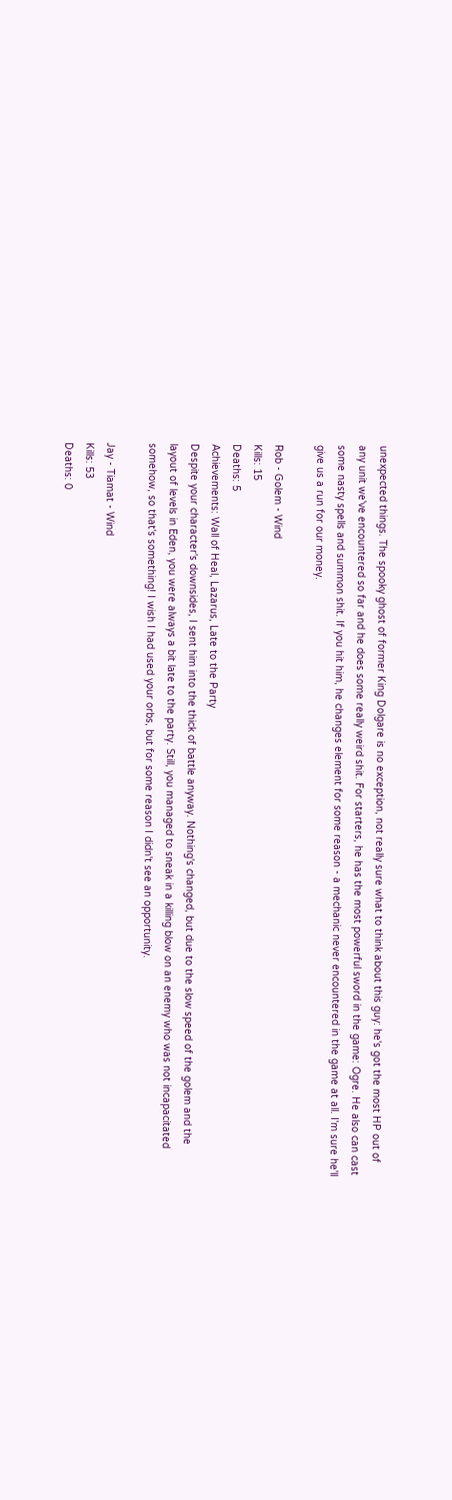unexpected things. The spooky ghost of former King Dolgare is no exception, not really sure what to think about this guy: he's got the most HP out of any unit we've encountered so far and he does some really weird shit. For starters, he has the most powerful sword in the game: Ogre. He also can cast some nasty spells and summon shit. If you hit him, he changes element for some reason - a mechanic never encountered in the game at all. I'm sure he'll give us a run for our money.

Rob - Golem - Wind
Kills: 15
Deaths: 5
Achievements: Wall of Heal, Lazarus, Late to the Party
Despite your character's downsides, I sent him into the thick of battle anyway. Nothing's changed, but due to the slow speed of the golem and the layout of levels in Eden, you were always a bit late to the party. Still, you managed to sneak in a killing blow on an enemy who was not incapacitated somehow, so that's something! I wish I had used your orbs, but for some reason I didn't see an opportunity.

Jay - Tiamat - Wind
Kills: 53
Deaths: 0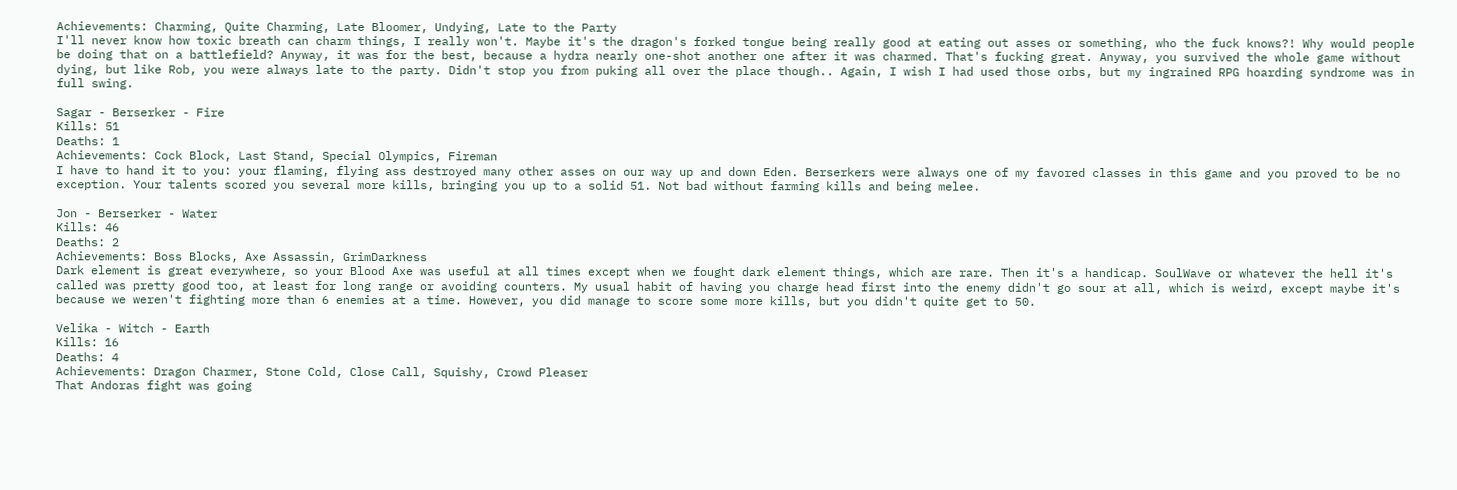Achievements: Charming, Quite Charming, Late Bloomer, Undying, Late to the Party
I'll never know how toxic breath can charm things, I really won't. Maybe it's the dragon's forked tongue being really good at eating out asses or something, who the fuck knows?! Why would people be doing that on a battlefield? Anyway, it was for the best, because a hydra nearly one-shot another one after it was charmed. That's fucking great. Anyway, you survived the whole game without dying, but like Rob, you were always late to the party. Didn't stop you from puking all over the place though.. Again, I wish I had used those orbs, but my ingrained RPG hoarding syndrome was in full swing.

Sagar - Berserker - Fire
Kills: 51
Deaths: 1
Achievements: Cock Block, Last Stand, Special Olympics, Fireman
I have to hand it to you: your flaming, flying ass destroyed many other asses on our way up and down Eden. Berserkers were always one of my favored classes in this game and you proved to be no exception. Your talents scored you several more kills, bringing you up to a solid 51. Not bad without farming kills and being melee.

Jon - Berserker - Water
Kills: 46
Deaths: 2
Achievements: Boss Blocks, Axe Assassin, GrimDarkness
Dark element is great everywhere, so your Blood Axe was useful at all times except when we fought dark element things, which are rare. Then it's a handicap. SoulWave or whatever the hell it's called was pretty good too, at least for long range or avoiding counters. My usual habit of having you charge head first into the enemy didn't go sour at all, which is weird, except maybe it's because we weren't fighting more than 6 enemies at a time. However, you did manage to score some more kills, but you didn't quite get to 50.

Velika - Witch - Earth
Kills: 16
Deaths: 4
Achievements: Dragon Charmer, Stone Cold, Close Call, Squishy, Crowd Pleaser
That Andoras fight was going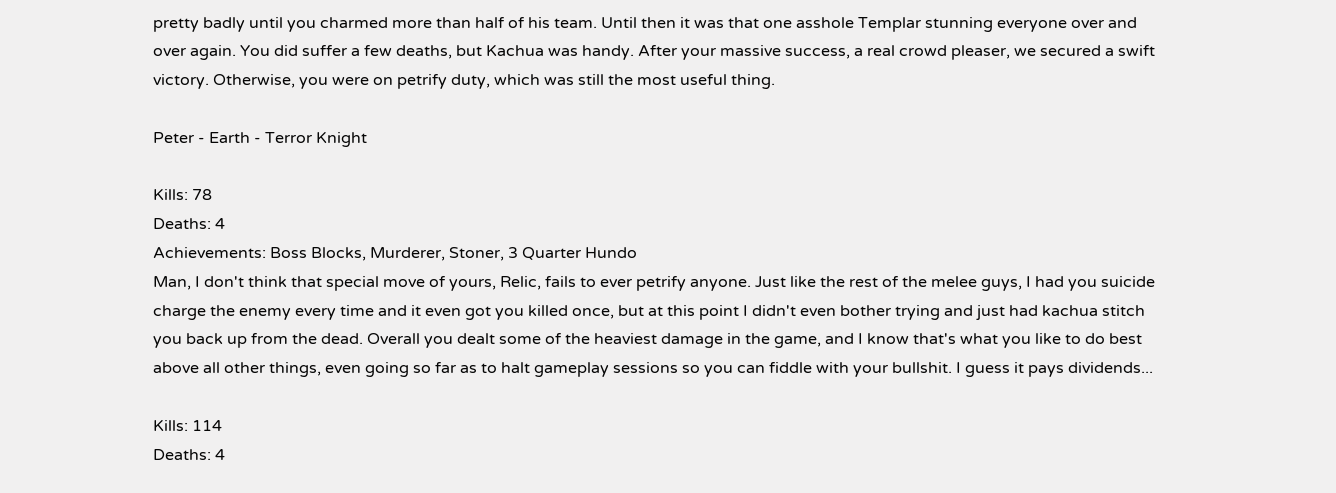pretty badly until you charmed more than half of his team. Until then it was that one asshole Templar stunning everyone over and over again. You did suffer a few deaths, but Kachua was handy. After your massive success, a real crowd pleaser, we secured a swift victory. Otherwise, you were on petrify duty, which was still the most useful thing.

Peter - Earth - Terror Knight

Kills: 78
Deaths: 4
Achievements: Boss Blocks, Murderer, Stoner, 3 Quarter Hundo
Man, I don't think that special move of yours, Relic, fails to ever petrify anyone. Just like the rest of the melee guys, I had you suicide charge the enemy every time and it even got you killed once, but at this point I didn't even bother trying and just had kachua stitch you back up from the dead. Overall you dealt some of the heaviest damage in the game, and I know that's what you like to do best above all other things, even going so far as to halt gameplay sessions so you can fiddle with your bullshit. I guess it pays dividends...

Kills: 114
Deaths: 4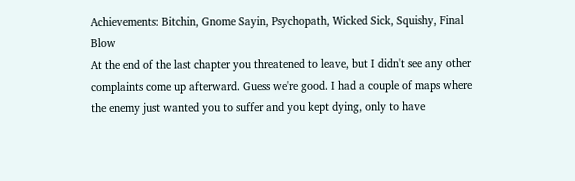Achievements: Bitchin, Gnome Sayin, Psychopath, Wicked Sick, Squishy, Final Blow
At the end of the last chapter you threatened to leave, but I didn't see any other complaints come up afterward. Guess we're good. I had a couple of maps where the enemy just wanted you to suffer and you kept dying, only to have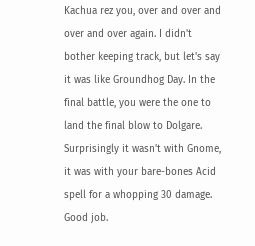Kachua rez you, over and over and over and over again. I didn't bother keeping track, but let's say it was like Groundhog Day. In the final battle, you were the one to land the final blow to Dolgare. Surprisingly it wasn't with Gnome, it was with your bare-bones Acid spell for a whopping 30 damage. Good job.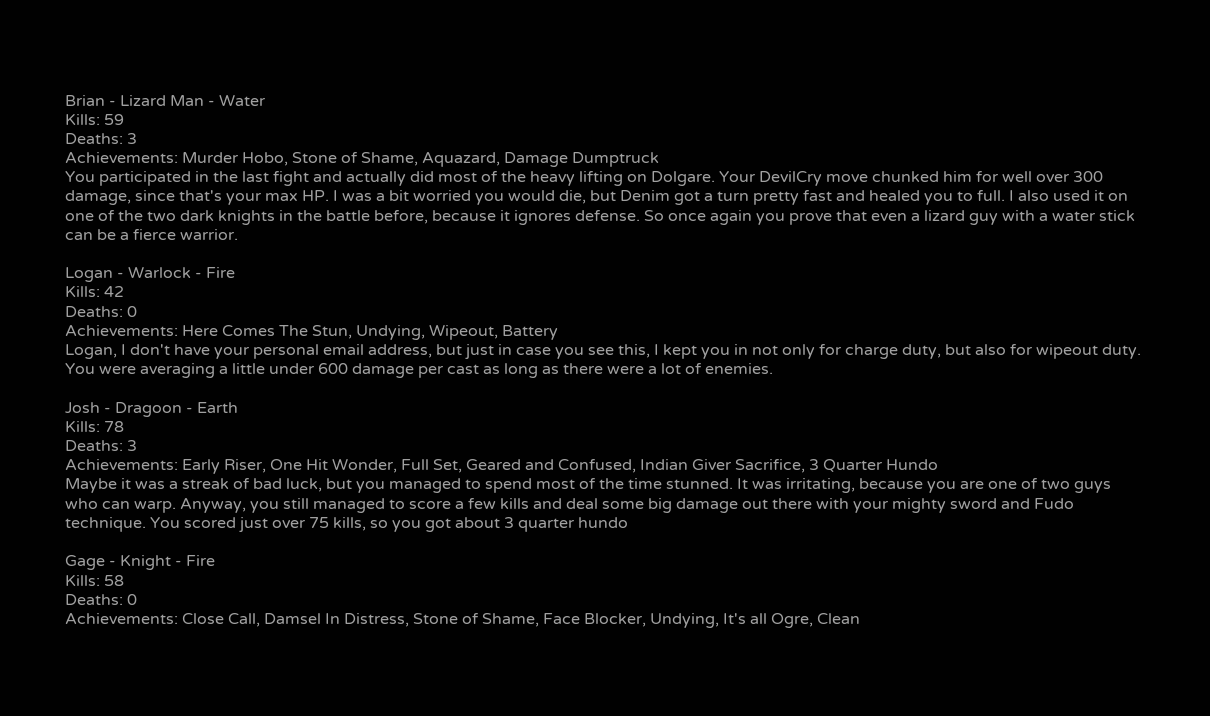Brian - Lizard Man - Water
Kills: 59
Deaths: 3
Achievements: Murder Hobo, Stone of Shame, Aquazard, Damage Dumptruck
You participated in the last fight and actually did most of the heavy lifting on Dolgare. Your DevilCry move chunked him for well over 300 damage, since that's your max HP. I was a bit worried you would die, but Denim got a turn pretty fast and healed you to full. I also used it on one of the two dark knights in the battle before, because it ignores defense. So once again you prove that even a lizard guy with a water stick can be a fierce warrior.

Logan - Warlock - Fire
Kills: 42
Deaths: 0
Achievements: Here Comes The Stun, Undying, Wipeout, Battery
Logan, I don't have your personal email address, but just in case you see this, I kept you in not only for charge duty, but also for wipeout duty. You were averaging a little under 600 damage per cast as long as there were a lot of enemies.

Josh - Dragoon - Earth
Kills: 78
Deaths: 3
Achievements: Early Riser, One Hit Wonder, Full Set, Geared and Confused, Indian Giver Sacrifice, 3 Quarter Hundo
Maybe it was a streak of bad luck, but you managed to spend most of the time stunned. It was irritating, because you are one of two guys who can warp. Anyway, you still managed to score a few kills and deal some big damage out there with your mighty sword and Fudo technique. You scored just over 75 kills, so you got about 3 quarter hundo

Gage - Knight - Fire
Kills: 58
Deaths: 0
Achievements: Close Call, Damsel In Distress, Stone of Shame, Face Blocker, Undying, It's all Ogre, Clean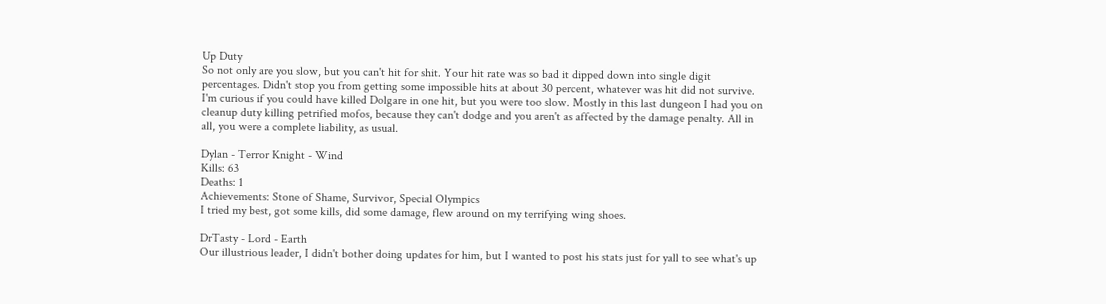Up Duty
So not only are you slow, but you can't hit for shit. Your hit rate was so bad it dipped down into single digit percentages. Didn't stop you from getting some impossible hits at about 30 percent, whatever was hit did not survive. I'm curious if you could have killed Dolgare in one hit, but you were too slow. Mostly in this last dungeon I had you on cleanup duty killing petrified mofos, because they can't dodge and you aren't as affected by the damage penalty. All in all, you were a complete liability, as usual.

Dylan - Terror Knight - Wind
Kills: 63
Deaths: 1
Achievements: Stone of Shame, Survivor, Special Olympics
I tried my best, got some kills, did some damage, flew around on my terrifying wing shoes.

DrTasty - Lord - Earth
Our illustrious leader, I didn't bother doing updates for him, but I wanted to post his stats just for yall to see what's up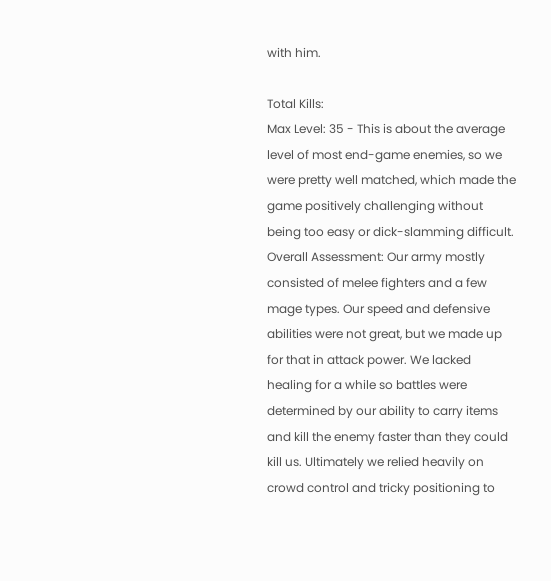with him.

Total Kills:
Max Level: 35 - This is about the average level of most end-game enemies, so we were pretty well matched, which made the game positively challenging without being too easy or dick-slamming difficult.
Overall Assessment: Our army mostly consisted of melee fighters and a few mage types. Our speed and defensive abilities were not great, but we made up for that in attack power. We lacked healing for a while so battles were determined by our ability to carry items and kill the enemy faster than they could kill us. Ultimately we relied heavily on crowd control and tricky positioning to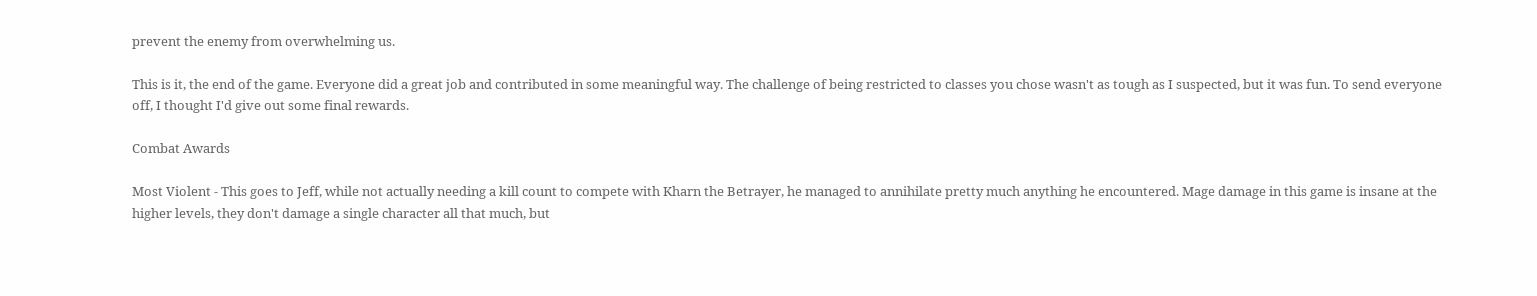prevent the enemy from overwhelming us.

This is it, the end of the game. Everyone did a great job and contributed in some meaningful way. The challenge of being restricted to classes you chose wasn't as tough as I suspected, but it was fun. To send everyone off, I thought I'd give out some final rewards.

Combat Awards

Most Violent - This goes to Jeff, while not actually needing a kill count to compete with Kharn the Betrayer, he managed to annihilate pretty much anything he encountered. Mage damage in this game is insane at the higher levels, they don't damage a single character all that much, but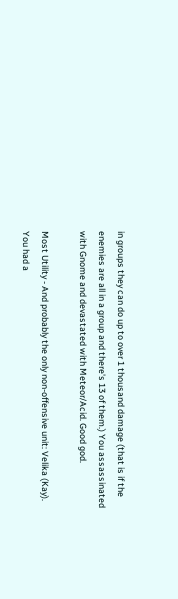in groups they can do up to over 1 thousand damage (that is if the enemies are all in a group and there's 13 of them.) You assassinated with Gnome and devastated with Meteor/Acid. Good god.

Most Utility - And probably the only non-offensive unit: Velika (Kay). You had a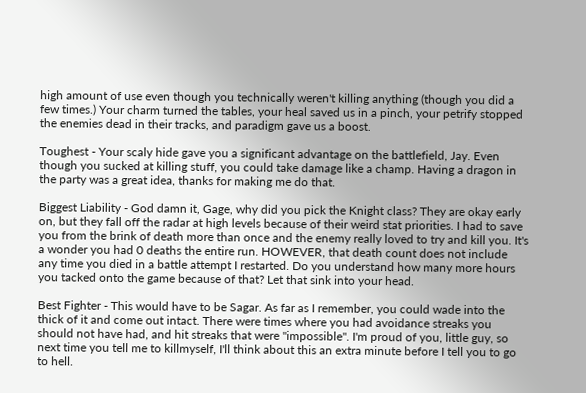high amount of use even though you technically weren't killing anything (though you did a few times.) Your charm turned the tables, your heal saved us in a pinch, your petrify stopped the enemies dead in their tracks, and paradigm gave us a boost.

Toughest - Your scaly hide gave you a significant advantage on the battlefield, Jay. Even though you sucked at killing stuff, you could take damage like a champ. Having a dragon in the party was a great idea, thanks for making me do that.

Biggest Liability - God damn it, Gage, why did you pick the Knight class? They are okay early on, but they fall off the radar at high levels because of their weird stat priorities. I had to save you from the brink of death more than once and the enemy really loved to try and kill you. It's a wonder you had 0 deaths the entire run. HOWEVER, that death count does not include any time you died in a battle attempt I restarted. Do you understand how many more hours you tacked onto the game because of that? Let that sink into your head.

Best Fighter - This would have to be Sagar. As far as I remember, you could wade into the thick of it and come out intact. There were times where you had avoidance streaks you should not have had, and hit streaks that were "impossible". I'm proud of you, little guy, so next time you tell me to killmyself, I'll think about this an extra minute before I tell you to go to hell.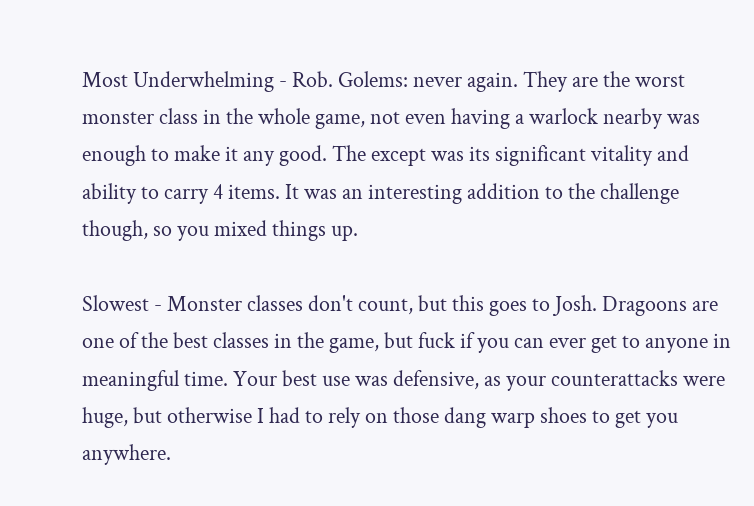Most Underwhelming - Rob. Golems: never again. They are the worst monster class in the whole game, not even having a warlock nearby was enough to make it any good. The except was its significant vitality and ability to carry 4 items. It was an interesting addition to the challenge though, so you mixed things up.

Slowest - Monster classes don't count, but this goes to Josh. Dragoons are one of the best classes in the game, but fuck if you can ever get to anyone in meaningful time. Your best use was defensive, as your counterattacks were huge, but otherwise I had to rely on those dang warp shoes to get you anywhere.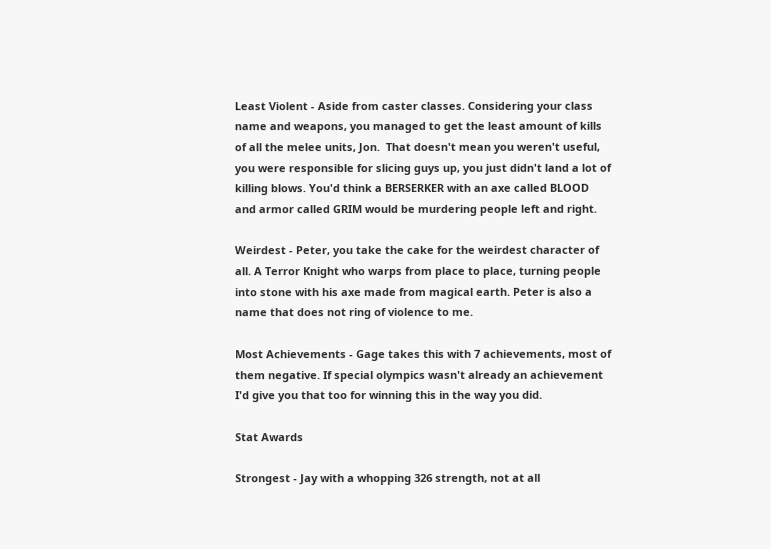Least Violent - Aside from caster classes. Considering your class name and weapons, you managed to get the least amount of kills of all the melee units, Jon.  That doesn't mean you weren't useful, you were responsible for slicing guys up, you just didn't land a lot of killing blows. You'd think a BERSERKER with an axe called BLOOD and armor called GRIM would be murdering people left and right.

Weirdest - Peter, you take the cake for the weirdest character of all. A Terror Knight who warps from place to place, turning people into stone with his axe made from magical earth. Peter is also a name that does not ring of violence to me.

Most Achievements - Gage takes this with 7 achievements, most of them negative. If special olympics wasn't already an achievement I'd give you that too for winning this in the way you did.

Stat Awards

Strongest - Jay with a whopping 326 strength, not at all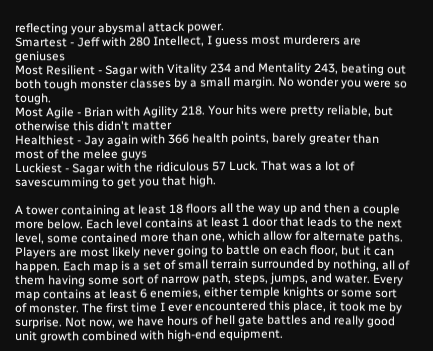reflecting your abysmal attack power.
Smartest - Jeff with 280 Intellect, I guess most murderers are geniuses
Most Resilient - Sagar with Vitality 234 and Mentality 243, beating out both tough monster classes by a small margin. No wonder you were so tough.
Most Agile - Brian with Agility 218. Your hits were pretty reliable, but otherwise this didn't matter
Healthiest - Jay again with 366 health points, barely greater than most of the melee guys
Luckiest - Sagar with the ridiculous 57 Luck. That was a lot of savescumming to get you that high.

A tower containing at least 18 floors all the way up and then a couple more below. Each level contains at least 1 door that leads to the next level, some contained more than one, which allow for alternate paths. Players are most likely never going to battle on each floor, but it can happen. Each map is a set of small terrain surrounded by nothing, all of them having some sort of narrow path, steps, jumps, and water. Every map contains at least 6 enemies, either temple knights or some sort of monster. The first time I ever encountered this place, it took me by surprise. Not now, we have hours of hell gate battles and really good unit growth combined with high-end equipment.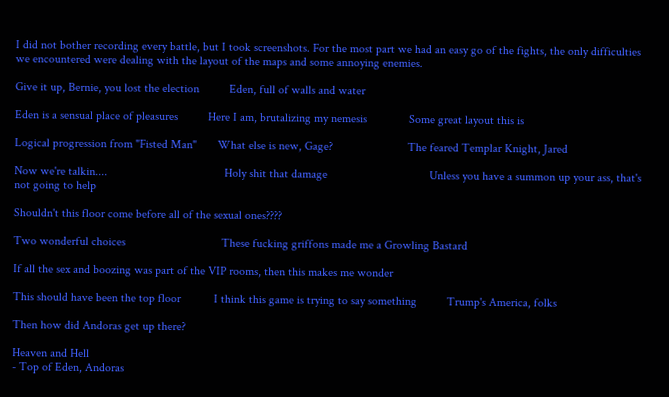I did not bother recording every battle, but I took screenshots. For the most part we had an easy go of the fights, the only difficulties we encountered were dealing with the layout of the maps and some annoying enemies.

Give it up, Bernie, you lost the election          Eden, full of walls and water

Eden is a sensual place of pleasures          Here I am, brutalizing my nemesis              Some great layout this is

Logical progression from "Fisted Man"       What else is new, Gage?                         The feared Templar Knight, Jared

Now we're talkin....                                       Holy shit that damage                                  Unless you have a summon up your ass, that's not going to help

Shouldn't this floor come before all of the sexual ones????

Two wonderful choices                                These fucking griffons made me a Growling Bastard

If all the sex and boozing was part of the VIP rooms, then this makes me wonder

This should have been the top floor           I think this game is trying to say something          Trump's America, folks

Then how did Andoras get up there?

Heaven and Hell
- Top of Eden, Andoras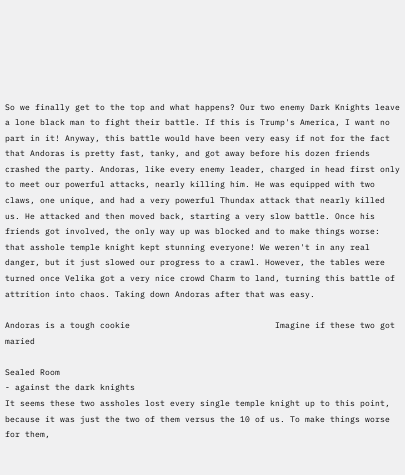So we finally get to the top and what happens? Our two enemy Dark Knights leave a lone black man to fight their battle. If this is Trump's America, I want no part in it! Anyway, this battle would have been very easy if not for the fact that Andoras is pretty fast, tanky, and got away before his dozen friends crashed the party. Andoras, like every enemy leader, charged in head first only to meet our powerful attacks, nearly killing him. He was equipped with two claws, one unique, and had a very powerful Thundax attack that nearly killed us. He attacked and then moved back, starting a very slow battle. Once his friends got involved, the only way up was blocked and to make things worse: that asshole temple knight kept stunning everyone! We weren't in any real danger, but it just slowed our progress to a crawl. However, the tables were turned once Velika got a very nice crowd Charm to land, turning this battle of attrition into chaos. Taking down Andoras after that was easy.

Andoras is a tough cookie                             Imagine if these two got maried

Sealed Room
- against the dark knights
It seems these two assholes lost every single temple knight up to this point, because it was just the two of them versus the 10 of us. To make things worse for them,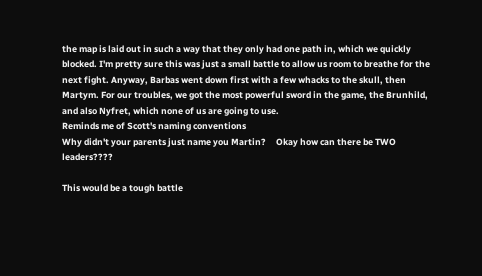the map is laid out in such a way that they only had one path in, which we quickly blocked. I'm pretty sure this was just a small battle to allow us room to breathe for the next fight. Anyway, Barbas went down first with a few whacks to the skull, then Martym. For our troubles, we got the most powerful sword in the game, the Brunhild, and also Nyfret, which none of us are going to use.
Reminds me of Scott's naming conventions
Why didn't your parents just name you Martin?     Okay how can there be TWO leaders????

This would be a tough battle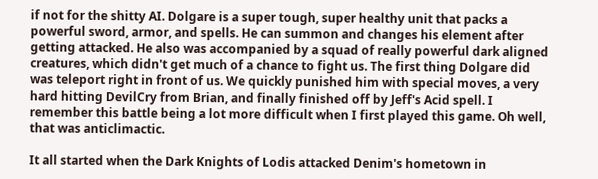if not for the shitty AI. Dolgare is a super tough, super healthy unit that packs a powerful sword, armor, and spells. He can summon and changes his element after getting attacked. He also was accompanied by a squad of really powerful dark aligned creatures, which didn't get much of a chance to fight us. The first thing Dolgare did was teleport right in front of us. We quickly punished him with special moves, a very hard hitting DevilCry from Brian, and finally finished off by Jeff's Acid spell. I remember this battle being a lot more difficult when I first played this game. Oh well, that was anticlimactic.

It all started when the Dark Knights of Lodis attacked Denim's hometown in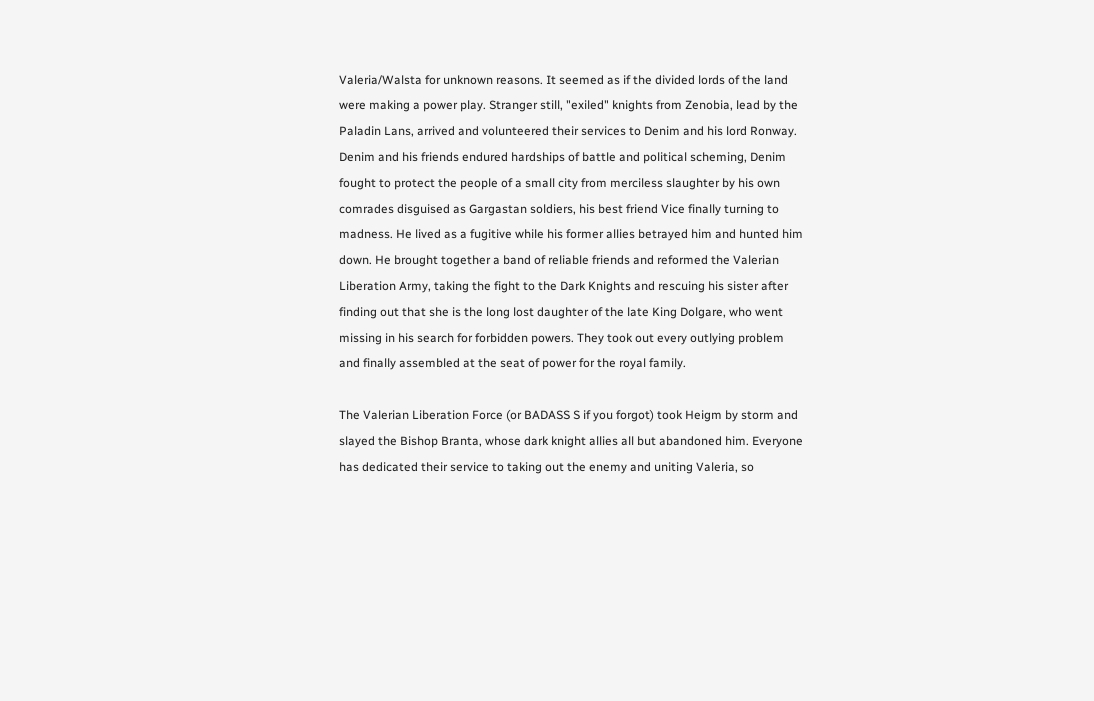Valeria/Walsta for unknown reasons. It seemed as if the divided lords of the land were making a power play. Stranger still, "exiled" knights from Zenobia, lead by the Paladin Lans, arrived and volunteered their services to Denim and his lord Ronway. Denim and his friends endured hardships of battle and political scheming, Denim fought to protect the people of a small city from merciless slaughter by his own comrades disguised as Gargastan soldiers, his best friend Vice finally turning to madness. He lived as a fugitive while his former allies betrayed him and hunted him down. He brought together a band of reliable friends and reformed the Valerian Liberation Army, taking the fight to the Dark Knights and rescuing his sister after finding out that she is the long lost daughter of the late King Dolgare, who went missing in his search for forbidden powers. They took out every outlying problem and finally assembled at the seat of power for the royal family.

The Valerian Liberation Force (or BADASS S if you forgot) took Heigm by storm and slayed the Bishop Branta, whose dark knight allies all but abandoned him. Everyone has dedicated their service to taking out the enemy and uniting Valeria, so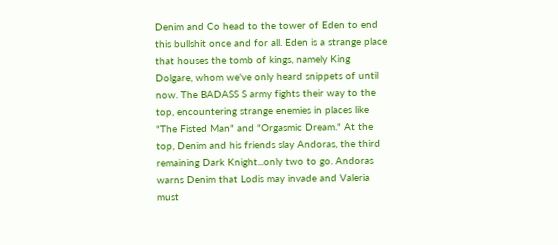Denim and Co head to the tower of Eden to end this bullshit once and for all. Eden is a strange place that houses the tomb of kings, namely King Dolgare, whom we've only heard snippets of until now. The BADASS S army fights their way to the top, encountering strange enemies in places like "The Fisted Man" and "Orgasmic Dream." At the top, Denim and his friends slay Andoras, the third remaining Dark Knight...only two to go. Andoras warns Denim that Lodis may invade and Valeria must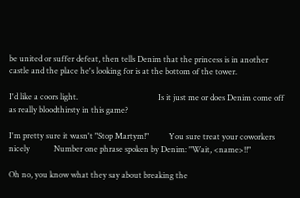be united or suffer defeat, then tells Denim that the princess is in another castle and the place he's looking for is at the bottom of the tower.

I'd like a coors light.                                        Is it just me or does Denim come off as really bloodthirsty in this game?

I'm pretty sure it wasn't "Stop Martym!"          You sure treat your coworkers nicely            Number one phrase spoken by Denim: "Wait, <name>!!"

Oh no, you know what they say about breaking the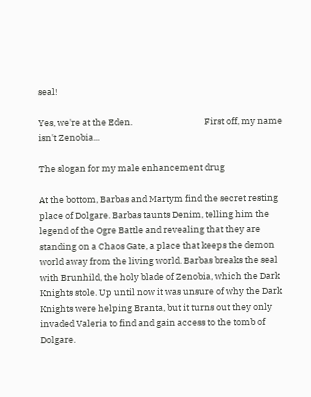seal!

Yes, we're at the Eden.                                    First off, my name isn't Zenobia...

The slogan for my male enhancement drug

At the bottom, Barbas and Martym find the secret resting place of Dolgare. Barbas taunts Denim, telling him the legend of the Ogre Battle and revealing that they are standing on a Chaos Gate, a place that keeps the demon world away from the living world. Barbas breaks the seal with Brunhild, the holy blade of Zenobia, which the Dark Knights stole. Up until now it was unsure of why the Dark Knights were helping Branta, but it turns out they only invaded Valeria to find and gain access to the tomb of Dolgare.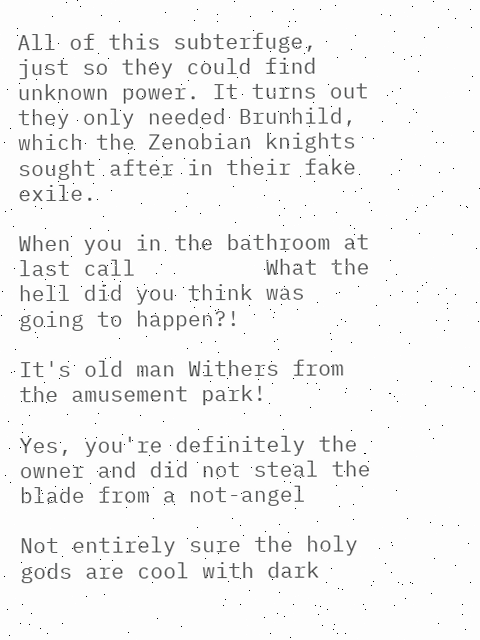All of this subterfuge, just so they could find unknown power. It turns out they only needed Brunhild, which the Zenobian knights sought after in their fake exile.

When you in the bathroom at last call          What the hell did you think was going to happen?!

It's old man Withers from the amusement park!

Yes, you're definitely the owner and did not steal the blade from a not-angel

Not entirely sure the holy gods are cool with dark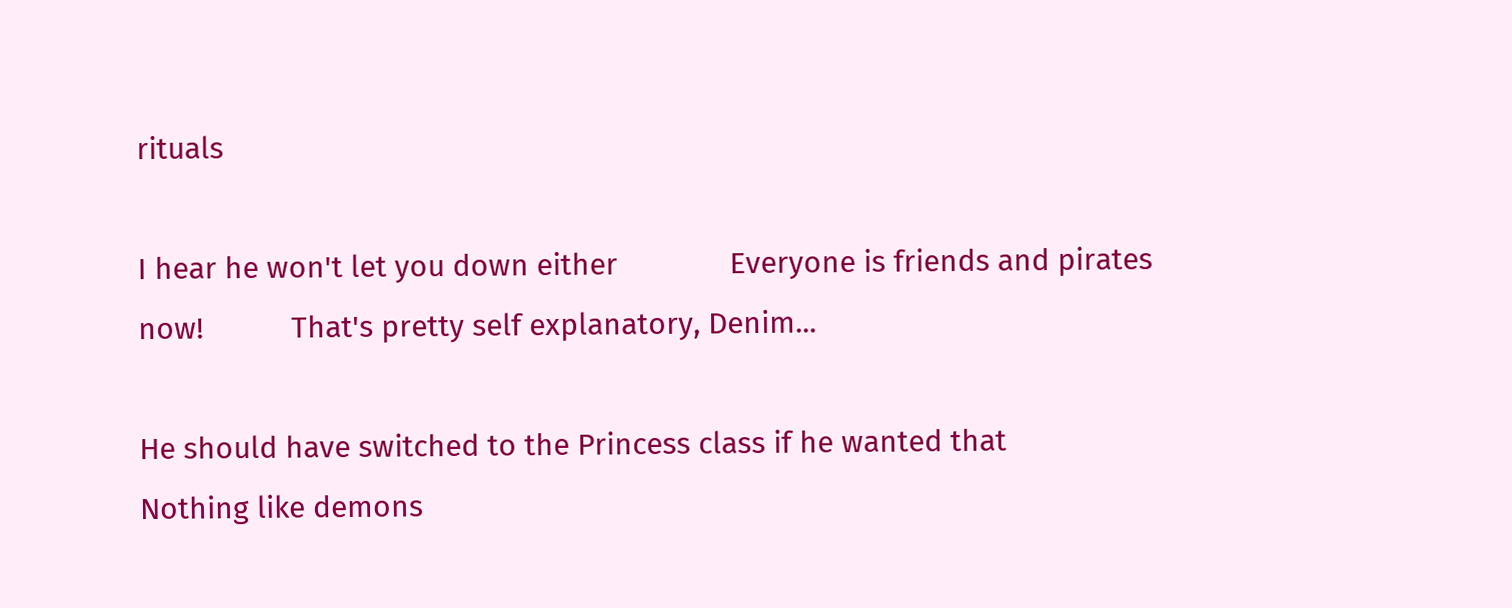rituals

I hear he won't let you down either              Everyone is friends and pirates now!           That's pretty self explanatory, Denim...

He should have switched to the Princess class if he wanted that                                              Nothing like demons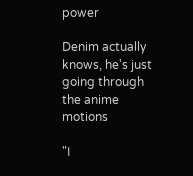power

Denim actually knows, he's just going through the anime motions

"I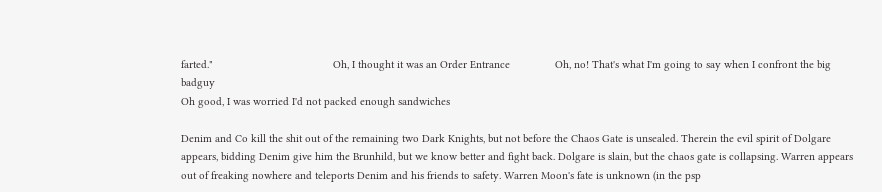farted."                                        Oh, I thought it was an Order Entrance               Oh, no! That's what I'm going to say when I confront the big badguy
Oh good, I was worried I'd not packed enough sandwiches

Denim and Co kill the shit out of the remaining two Dark Knights, but not before the Chaos Gate is unsealed. Therein the evil spirit of Dolgare appears, bidding Denim give him the Brunhild, but we know better and fight back. Dolgare is slain, but the chaos gate is collapsing. Warren appears out of freaking nowhere and teleports Denim and his friends to safety. Warren Moon's fate is unknown (in the psp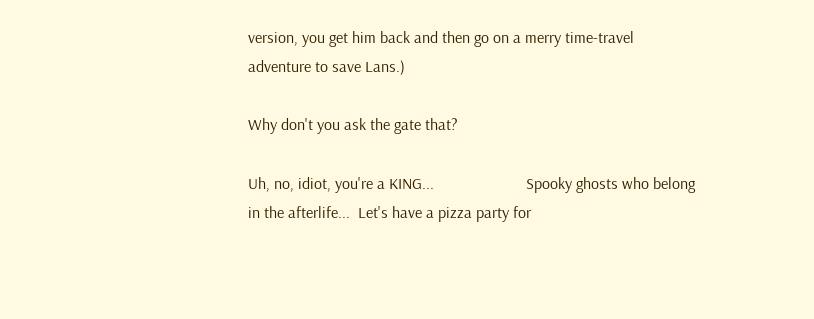version, you get him back and then go on a merry time-travel adventure to save Lans.)

Why don't you ask the gate that?

Uh, no, idiot, you're a KING...                       Spooky ghosts who belong in the afterlife...  Let's have a pizza party for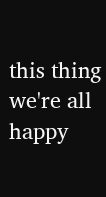this thing we're all happy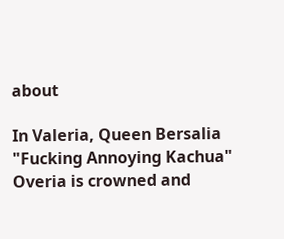about

In Valeria, Queen Bersalia "Fucking Annoying Kachua" Overia is crowned and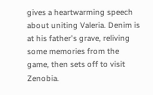gives a heartwarming speech about uniting Valeria. Denim is at his father's grave, reliving some memories from the game, then sets off to visit Zenobia.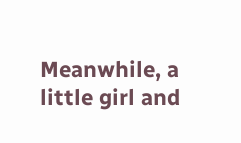Meanwhile, a little girl and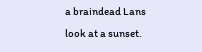a braindead Lans look at a sunset.